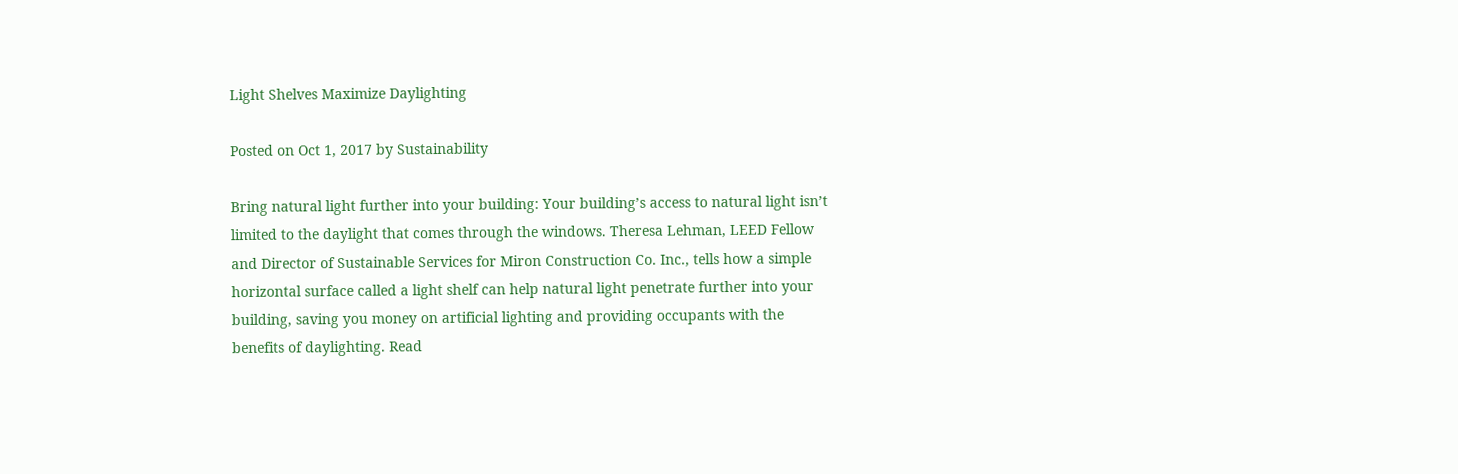Light Shelves Maximize Daylighting

Posted on Oct 1, 2017 by Sustainability

Bring natural light further into your building: Your building’s access to natural light isn’t limited to the daylight that comes through the windows. Theresa Lehman, LEED Fellow and Director of Sustainable Services for Miron Construction Co. Inc., tells how a simple horizontal surface called a light shelf can help natural light penetrate further into your building, saving you money on artificial lighting and providing occupants with the benefits of daylighting. Read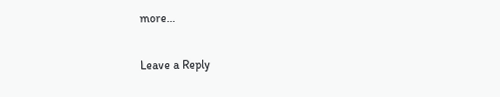more…

Leave a Reply